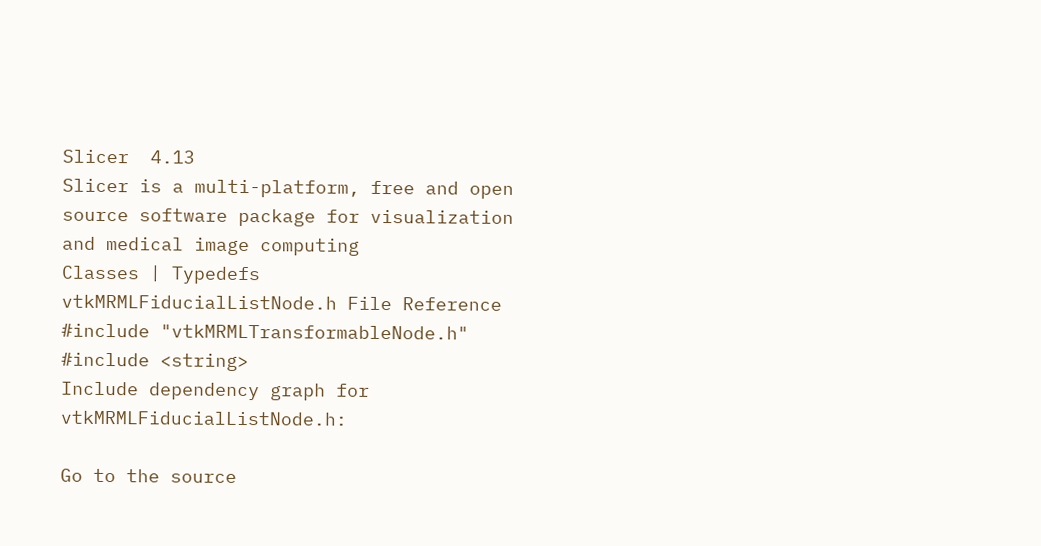Slicer  4.13
Slicer is a multi-platform, free and open source software package for visualization and medical image computing
Classes | Typedefs
vtkMRMLFiducialListNode.h File Reference
#include "vtkMRMLTransformableNode.h"
#include <string>
Include dependency graph for vtkMRMLFiducialListNode.h:

Go to the source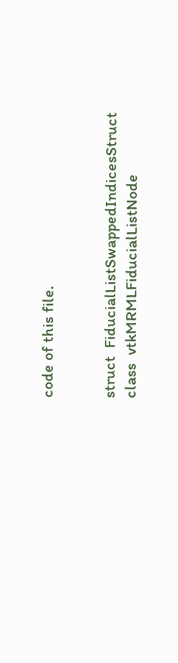code of this file.


struct  FiducialListSwappedIndicesStruct
class  vtkMRMLFiducialListNode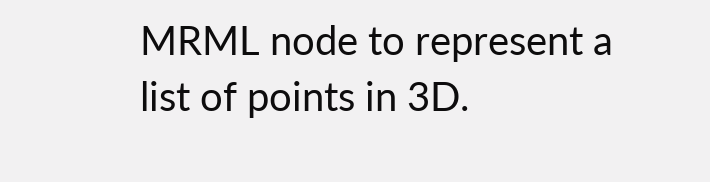MRML node to represent a list of points in 3D.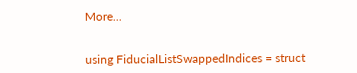More...


using FiducialListSwappedIndices = struct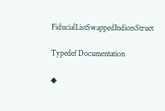FiducialListSwappedIndicesStruct

Typedef Documentation

◆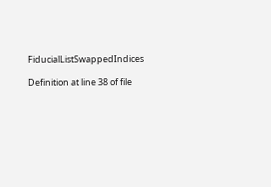FiducialListSwappedIndices

Definition at line 38 of file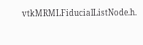vtkMRMLFiducialListNode.h.